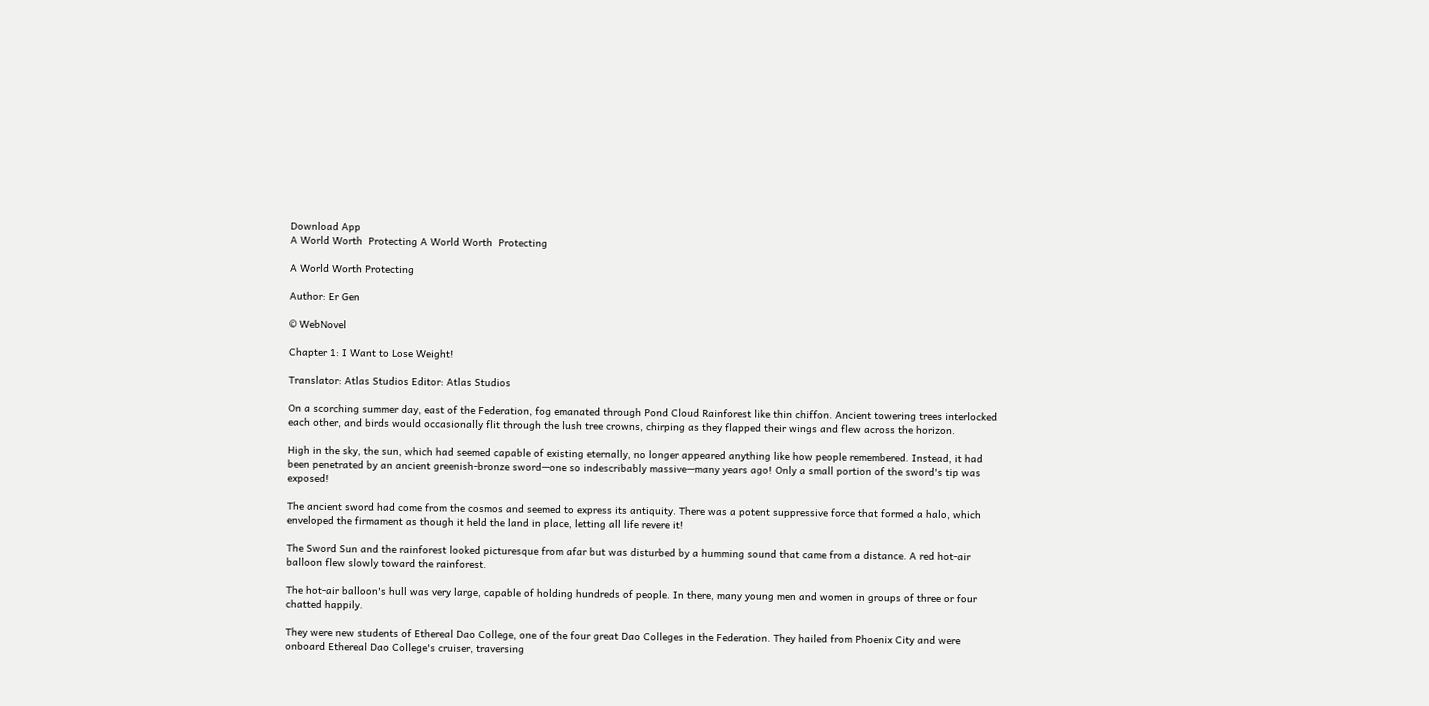Download App
A World Worth  Protecting A World Worth  Protecting

A World Worth Protecting

Author: Er Gen

© WebNovel

Chapter 1: I Want to Lose Weight!

Translator: Atlas Studios Editor: Atlas Studios

On a scorching summer day, east of the Federation, fog emanated through Pond Cloud Rainforest like thin chiffon. Ancient towering trees interlocked each other, and birds would occasionally flit through the lush tree crowns, chirping as they flapped their wings and flew across the horizon.

High in the sky, the sun, which had seemed capable of existing eternally, no longer appeared anything like how people remembered. Instead, it had been penetrated by an ancient greenish-bronze sword—one so indescribably massive—many years ago! Only a small portion of the sword's tip was exposed!

The ancient sword had come from the cosmos and seemed to express its antiquity. There was a potent suppressive force that formed a halo, which enveloped the firmament as though it held the land in place, letting all life revere it!

The Sword Sun and the rainforest looked picturesque from afar but was disturbed by a humming sound that came from a distance. A red hot-air balloon flew slowly toward the rainforest.

The hot-air balloon's hull was very large, capable of holding hundreds of people. In there, many young men and women in groups of three or four chatted happily.

They were new students of Ethereal Dao College, one of the four great Dao Colleges in the Federation. They hailed from Phoenix City and were onboard Ethereal Dao College's cruiser, traversing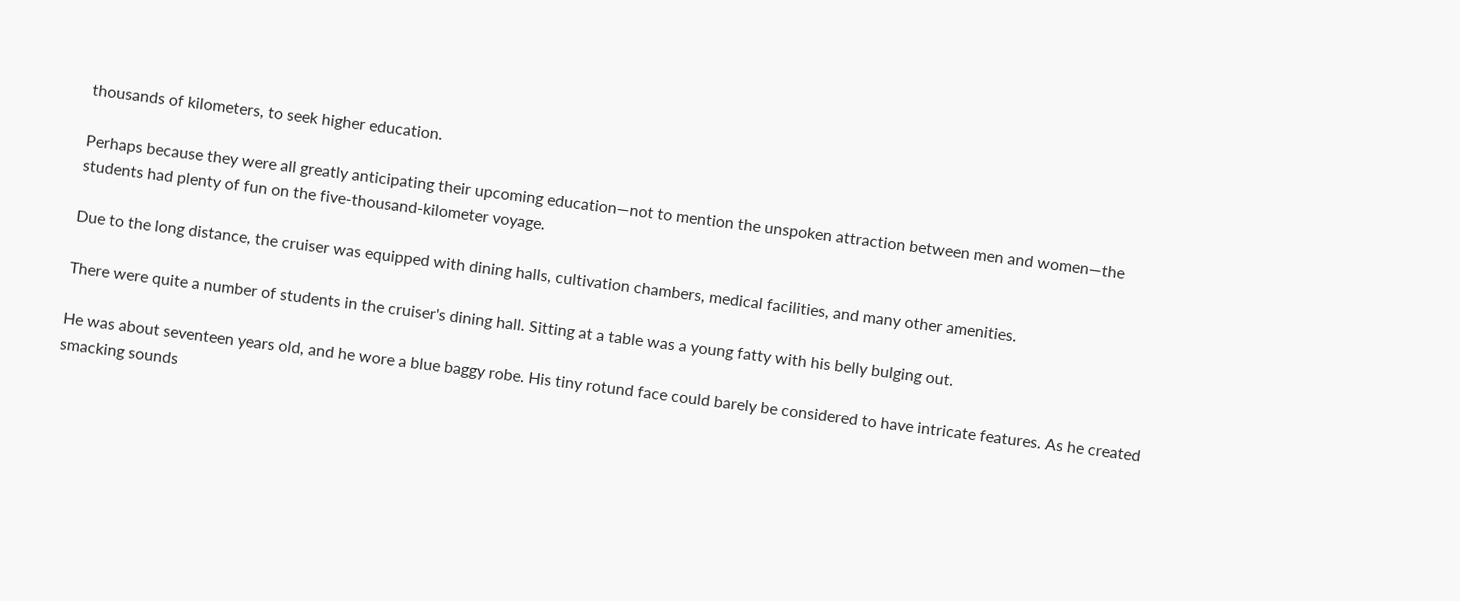thousands of kilometers, to seek higher education.

Perhaps because they were all greatly anticipating their upcoming education—not to mention the unspoken attraction between men and women—the students had plenty of fun on the five-thousand-kilometer voyage.

Due to the long distance, the cruiser was equipped with dining halls, cultivation chambers, medical facilities, and many other amenities.

There were quite a number of students in the cruiser's dining hall. Sitting at a table was a young fatty with his belly bulging out.

He was about seventeen years old, and he wore a blue baggy robe. His tiny rotund face could barely be considered to have intricate features. As he created smacking sounds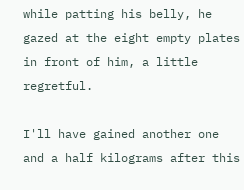while patting his belly, he gazed at the eight empty plates in front of him, a little regretful.

I'll have gained another one and a half kilograms after this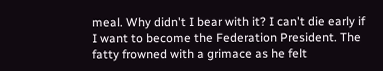meal. Why didn't I bear with it? I can't die early if I want to become the Federation President. The fatty frowned with a grimace as he felt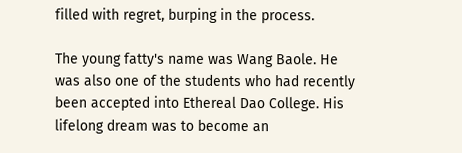filled with regret, burping in the process.

The young fatty's name was Wang Baole. He was also one of the students who had recently been accepted into Ethereal Dao College. His lifelong dream was to become an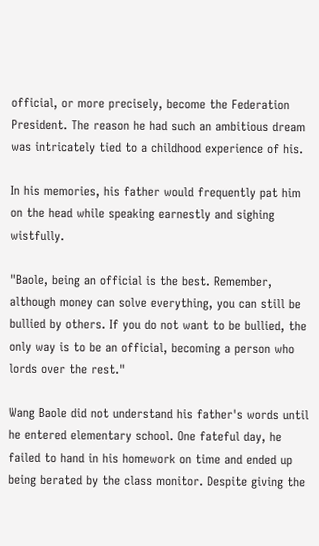official, or more precisely, become the Federation President. The reason he had such an ambitious dream was intricately tied to a childhood experience of his.

In his memories, his father would frequently pat him on the head while speaking earnestly and sighing wistfully.

"Baole, being an official is the best. Remember, although money can solve everything, you can still be bullied by others. If you do not want to be bullied, the only way is to be an official, becoming a person who lords over the rest."

Wang Baole did not understand his father's words until he entered elementary school. One fateful day, he failed to hand in his homework on time and ended up being berated by the class monitor. Despite giving the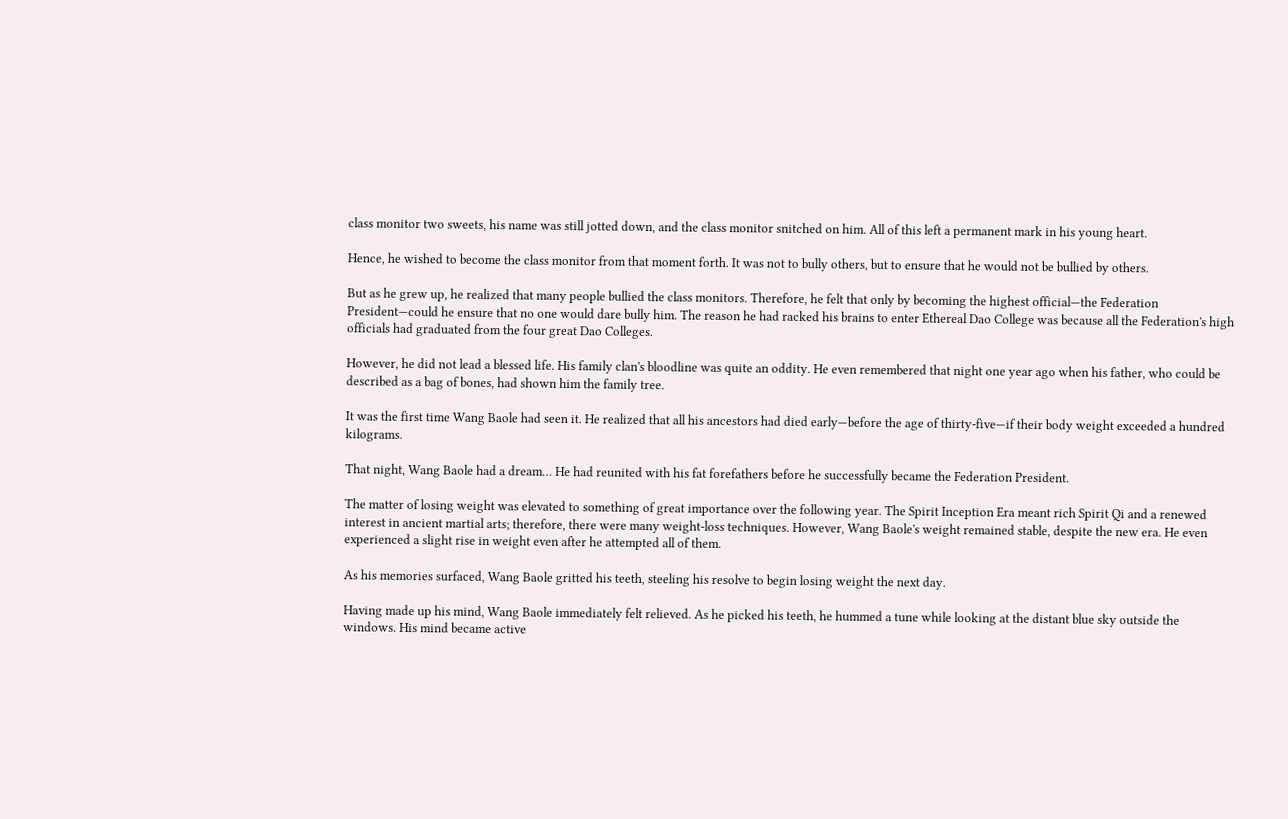class monitor two sweets, his name was still jotted down, and the class monitor snitched on him. All of this left a permanent mark in his young heart.

Hence, he wished to become the class monitor from that moment forth. It was not to bully others, but to ensure that he would not be bullied by others.

But as he grew up, he realized that many people bullied the class monitors. Therefore, he felt that only by becoming the highest official—the Federation President—could he ensure that no one would dare bully him. The reason he had racked his brains to enter Ethereal Dao College was because all the Federation's high officials had graduated from the four great Dao Colleges.

However, he did not lead a blessed life. His family clan's bloodline was quite an oddity. He even remembered that night one year ago when his father, who could be described as a bag of bones, had shown him the family tree.

It was the first time Wang Baole had seen it. He realized that all his ancestors had died early—before the age of thirty-five—if their body weight exceeded a hundred kilograms.

That night, Wang Baole had a dream… He had reunited with his fat forefathers before he successfully became the Federation President.

The matter of losing weight was elevated to something of great importance over the following year. The Spirit Inception Era meant rich Spirit Qi and a renewed interest in ancient martial arts; therefore, there were many weight-loss techniques. However, Wang Baole's weight remained stable, despite the new era. He even experienced a slight rise in weight even after he attempted all of them.

As his memories surfaced, Wang Baole gritted his teeth, steeling his resolve to begin losing weight the next day.

Having made up his mind, Wang Baole immediately felt relieved. As he picked his teeth, he hummed a tune while looking at the distant blue sky outside the windows. His mind became active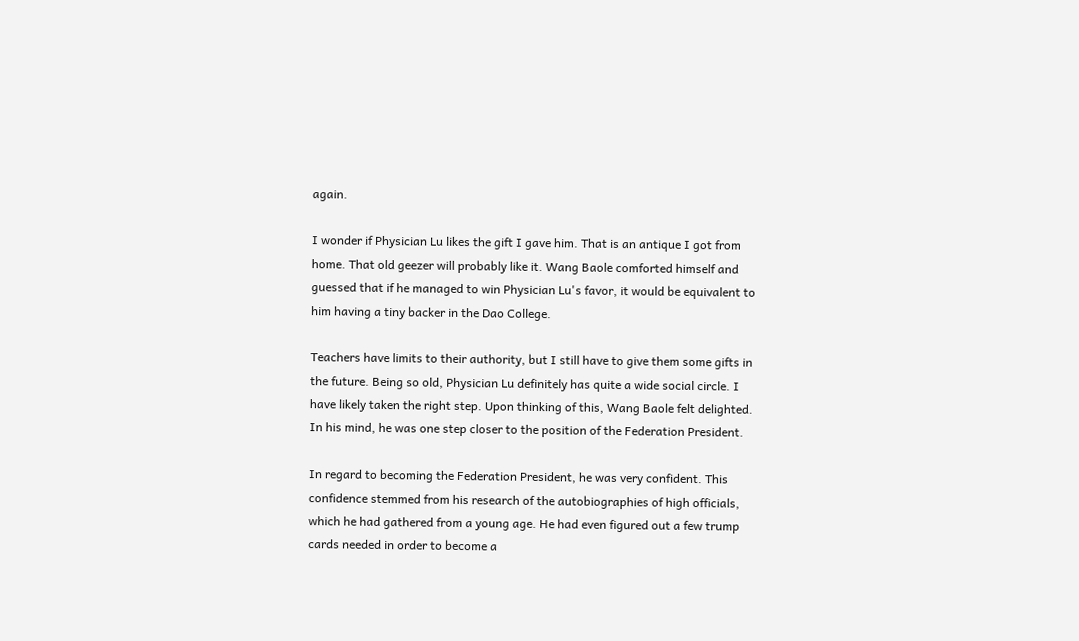again.

I wonder if Physician Lu likes the gift I gave him. That is an antique I got from home. That old geezer will probably like it. Wang Baole comforted himself and guessed that if he managed to win Physician Lu's favor, it would be equivalent to him having a tiny backer in the Dao College.

Teachers have limits to their authority, but I still have to give them some gifts in the future. Being so old, Physician Lu definitely has quite a wide social circle. I have likely taken the right step. Upon thinking of this, Wang Baole felt delighted. In his mind, he was one step closer to the position of the Federation President.

In regard to becoming the Federation President, he was very confident. This confidence stemmed from his research of the autobiographies of high officials, which he had gathered from a young age. He had even figured out a few trump cards needed in order to become a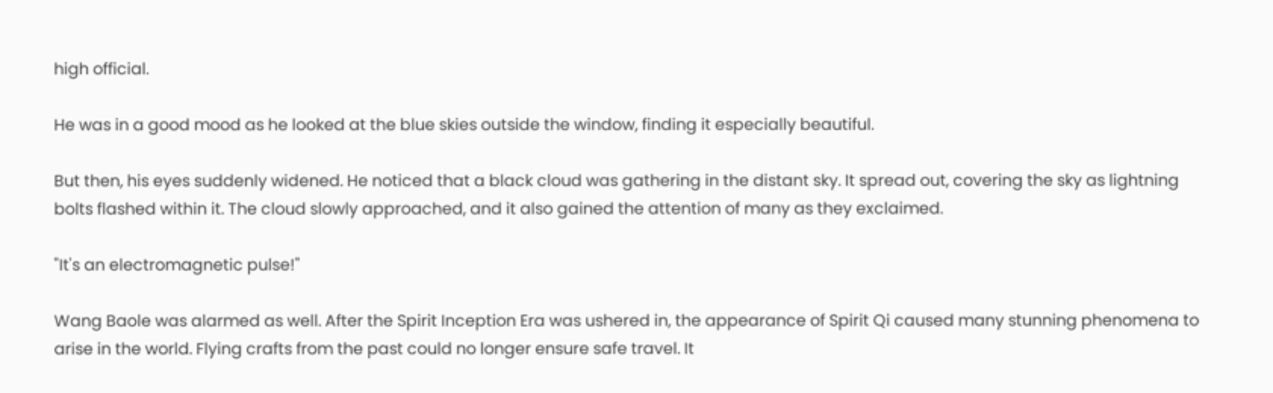high official.

He was in a good mood as he looked at the blue skies outside the window, finding it especially beautiful.

But then, his eyes suddenly widened. He noticed that a black cloud was gathering in the distant sky. It spread out, covering the sky as lightning bolts flashed within it. The cloud slowly approached, and it also gained the attention of many as they exclaimed.

"It's an electromagnetic pulse!"

Wang Baole was alarmed as well. After the Spirit Inception Era was ushered in, the appearance of Spirit Qi caused many stunning phenomena to arise in the world. Flying crafts from the past could no longer ensure safe travel. It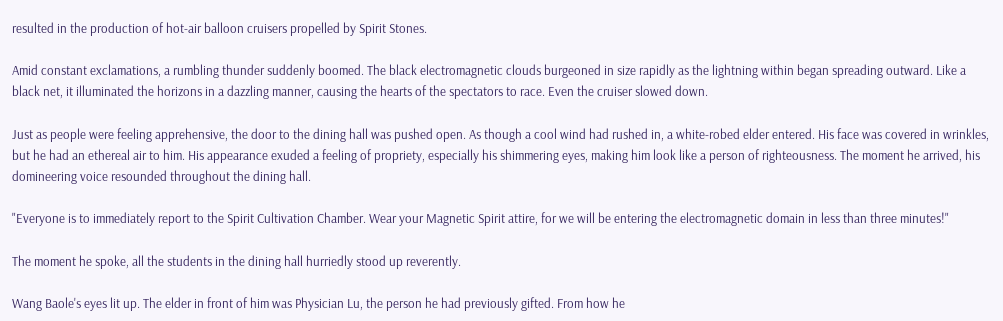resulted in the production of hot-air balloon cruisers propelled by Spirit Stones.

Amid constant exclamations, a rumbling thunder suddenly boomed. The black electromagnetic clouds burgeoned in size rapidly as the lightning within began spreading outward. Like a black net, it illuminated the horizons in a dazzling manner, causing the hearts of the spectators to race. Even the cruiser slowed down.

Just as people were feeling apprehensive, the door to the dining hall was pushed open. As though a cool wind had rushed in, a white-robed elder entered. His face was covered in wrinkles, but he had an ethereal air to him. His appearance exuded a feeling of propriety, especially his shimmering eyes, making him look like a person of righteousness. The moment he arrived, his domineering voice resounded throughout the dining hall.

"Everyone is to immediately report to the Spirit Cultivation Chamber. Wear your Magnetic Spirit attire, for we will be entering the electromagnetic domain in less than three minutes!"

The moment he spoke, all the students in the dining hall hurriedly stood up reverently.

Wang Baole's eyes lit up. The elder in front of him was Physician Lu, the person he had previously gifted. From how he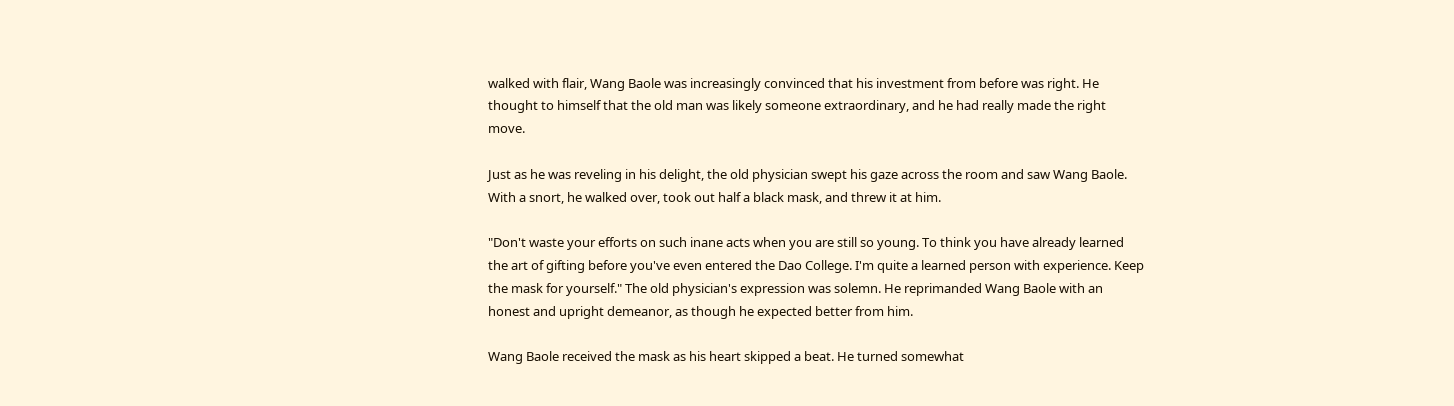walked with flair, Wang Baole was increasingly convinced that his investment from before was right. He thought to himself that the old man was likely someone extraordinary, and he had really made the right move.

Just as he was reveling in his delight, the old physician swept his gaze across the room and saw Wang Baole. With a snort, he walked over, took out half a black mask, and threw it at him.

"Don't waste your efforts on such inane acts when you are still so young. To think you have already learned the art of gifting before you've even entered the Dao College. I'm quite a learned person with experience. Keep the mask for yourself." The old physician's expression was solemn. He reprimanded Wang Baole with an honest and upright demeanor, as though he expected better from him.

Wang Baole received the mask as his heart skipped a beat. He turned somewhat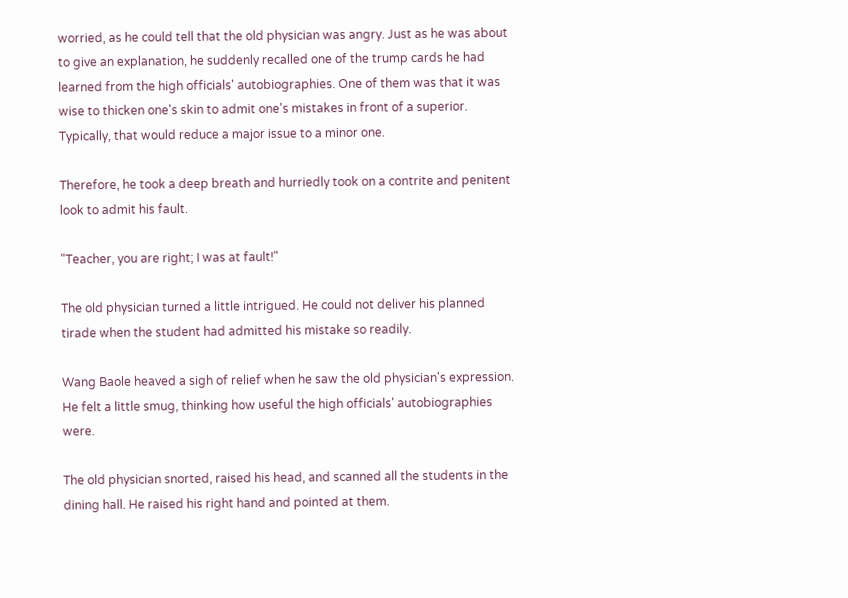worried, as he could tell that the old physician was angry. Just as he was about to give an explanation, he suddenly recalled one of the trump cards he had learned from the high officials' autobiographies. One of them was that it was wise to thicken one's skin to admit one's mistakes in front of a superior. Typically, that would reduce a major issue to a minor one.

Therefore, he took a deep breath and hurriedly took on a contrite and penitent look to admit his fault.

"Teacher, you are right; I was at fault!"

The old physician turned a little intrigued. He could not deliver his planned tirade when the student had admitted his mistake so readily.

Wang Baole heaved a sigh of relief when he saw the old physician's expression. He felt a little smug, thinking how useful the high officials' autobiographies were.

The old physician snorted, raised his head, and scanned all the students in the dining hall. He raised his right hand and pointed at them.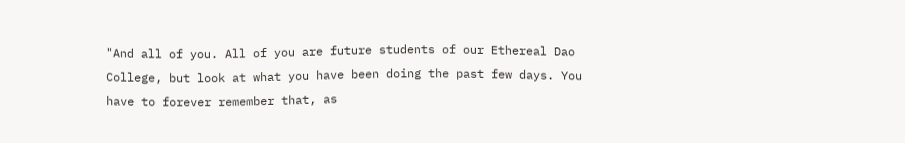"And all of you. All of you are future students of our Ethereal Dao College, but look at what you have been doing the past few days. You have to forever remember that, as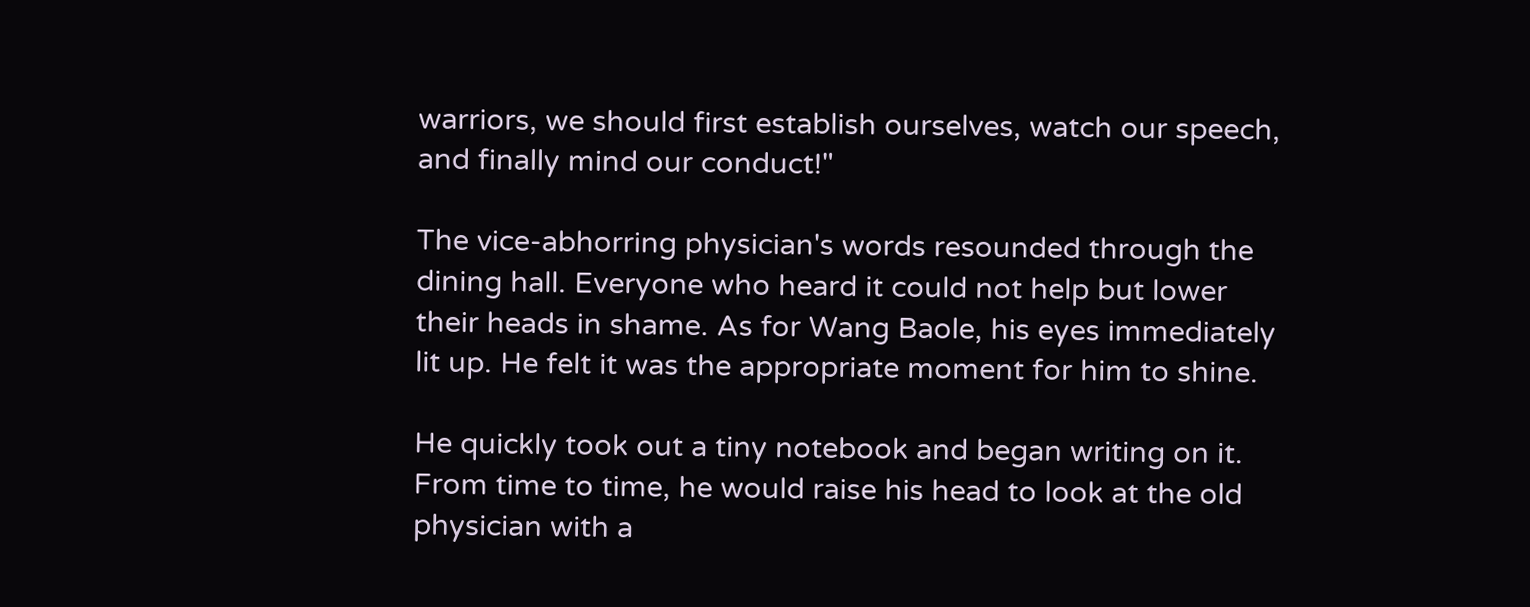warriors, we should first establish ourselves, watch our speech, and finally mind our conduct!"

The vice-abhorring physician's words resounded through the dining hall. Everyone who heard it could not help but lower their heads in shame. As for Wang Baole, his eyes immediately lit up. He felt it was the appropriate moment for him to shine.

He quickly took out a tiny notebook and began writing on it. From time to time, he would raise his head to look at the old physician with a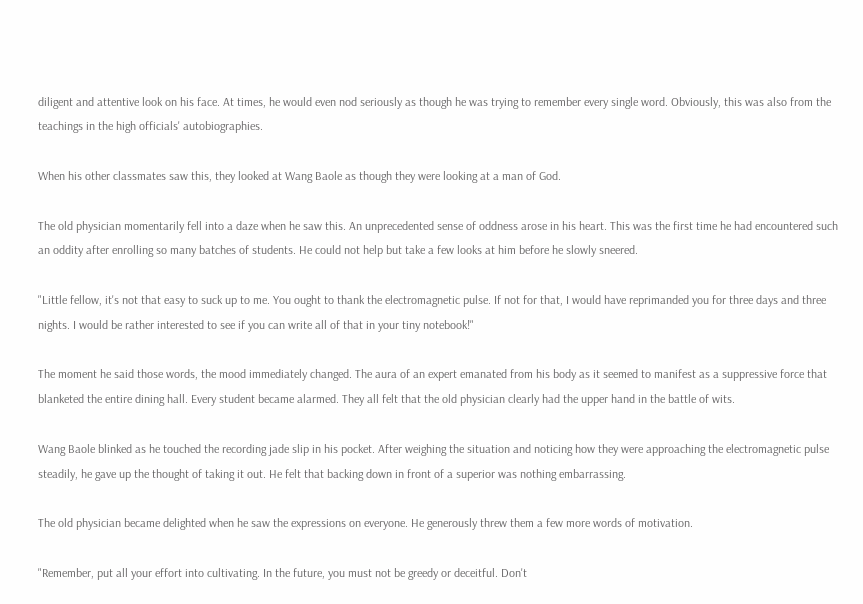diligent and attentive look on his face. At times, he would even nod seriously as though he was trying to remember every single word. Obviously, this was also from the teachings in the high officials' autobiographies.

When his other classmates saw this, they looked at Wang Baole as though they were looking at a man of God.

The old physician momentarily fell into a daze when he saw this. An unprecedented sense of oddness arose in his heart. This was the first time he had encountered such an oddity after enrolling so many batches of students. He could not help but take a few looks at him before he slowly sneered.

"Little fellow, it's not that easy to suck up to me. You ought to thank the electromagnetic pulse. If not for that, I would have reprimanded you for three days and three nights. I would be rather interested to see if you can write all of that in your tiny notebook!"

The moment he said those words, the mood immediately changed. The aura of an expert emanated from his body as it seemed to manifest as a suppressive force that blanketed the entire dining hall. Every student became alarmed. They all felt that the old physician clearly had the upper hand in the battle of wits.

Wang Baole blinked as he touched the recording jade slip in his pocket. After weighing the situation and noticing how they were approaching the electromagnetic pulse steadily, he gave up the thought of taking it out. He felt that backing down in front of a superior was nothing embarrassing.

The old physician became delighted when he saw the expressions on everyone. He generously threw them a few more words of motivation.

"Remember, put all your effort into cultivating. In the future, you must not be greedy or deceitful. Don't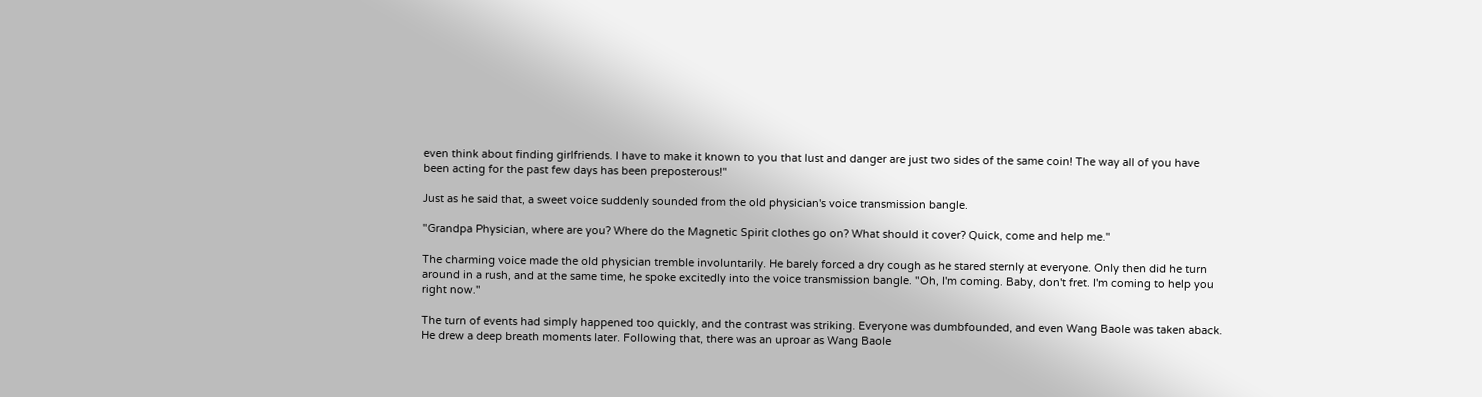even think about finding girlfriends. I have to make it known to you that lust and danger are just two sides of the same coin! The way all of you have been acting for the past few days has been preposterous!"

Just as he said that, a sweet voice suddenly sounded from the old physician's voice transmission bangle.

"Grandpa Physician, where are you? Where do the Magnetic Spirit clothes go on? What should it cover? Quick, come and help me."

The charming voice made the old physician tremble involuntarily. He barely forced a dry cough as he stared sternly at everyone. Only then did he turn around in a rush, and at the same time, he spoke excitedly into the voice transmission bangle. "Oh, I'm coming. Baby, don't fret. I'm coming to help you right now."

The turn of events had simply happened too quickly, and the contrast was striking. Everyone was dumbfounded, and even Wang Baole was taken aback. He drew a deep breath moments later. Following that, there was an uproar as Wang Baole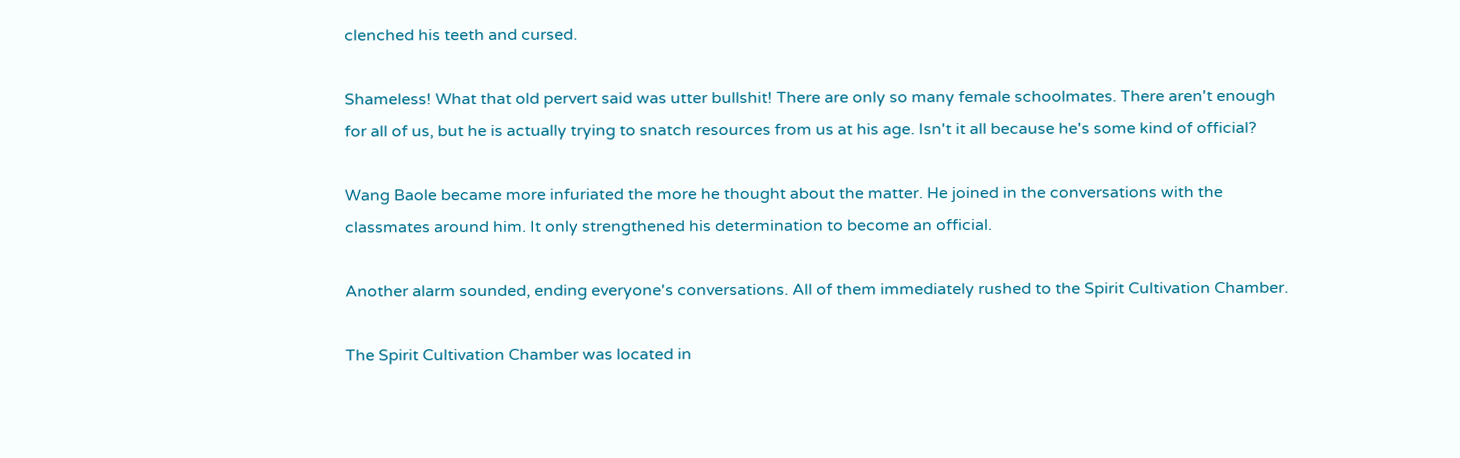clenched his teeth and cursed.

Shameless! What that old pervert said was utter bullshit! There are only so many female schoolmates. There aren't enough for all of us, but he is actually trying to snatch resources from us at his age. Isn't it all because he's some kind of official?

Wang Baole became more infuriated the more he thought about the matter. He joined in the conversations with the classmates around him. It only strengthened his determination to become an official.

Another alarm sounded, ending everyone's conversations. All of them immediately rushed to the Spirit Cultivation Chamber.

The Spirit Cultivation Chamber was located in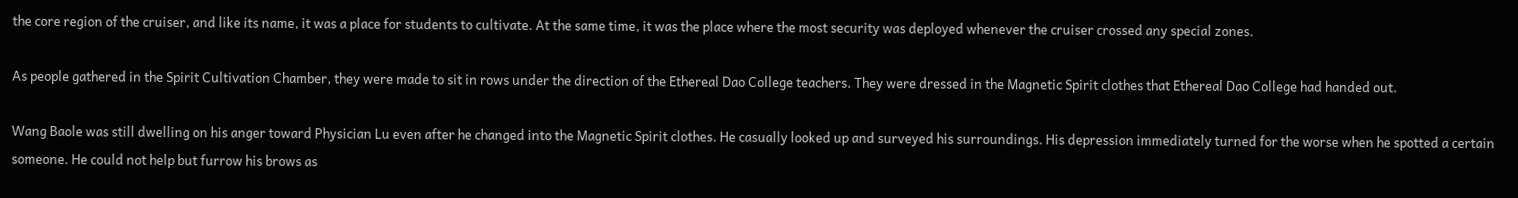the core region of the cruiser, and like its name, it was a place for students to cultivate. At the same time, it was the place where the most security was deployed whenever the cruiser crossed any special zones.

As people gathered in the Spirit Cultivation Chamber, they were made to sit in rows under the direction of the Ethereal Dao College teachers. They were dressed in the Magnetic Spirit clothes that Ethereal Dao College had handed out.

Wang Baole was still dwelling on his anger toward Physician Lu even after he changed into the Magnetic Spirit clothes. He casually looked up and surveyed his surroundings. His depression immediately turned for the worse when he spotted a certain someone. He could not help but furrow his brows as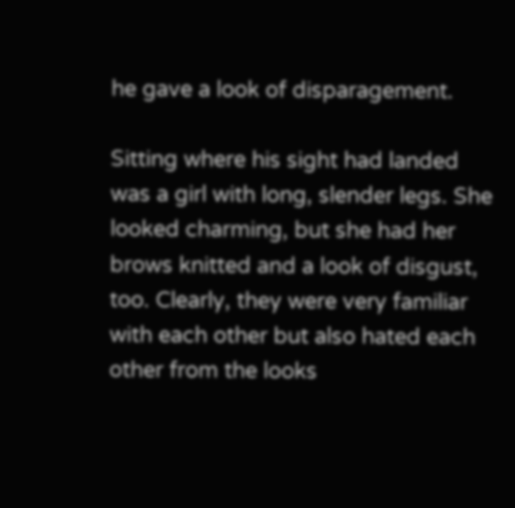he gave a look of disparagement.

Sitting where his sight had landed was a girl with long, slender legs. She looked charming, but she had her brows knitted and a look of disgust, too. Clearly, they were very familiar with each other but also hated each other from the looks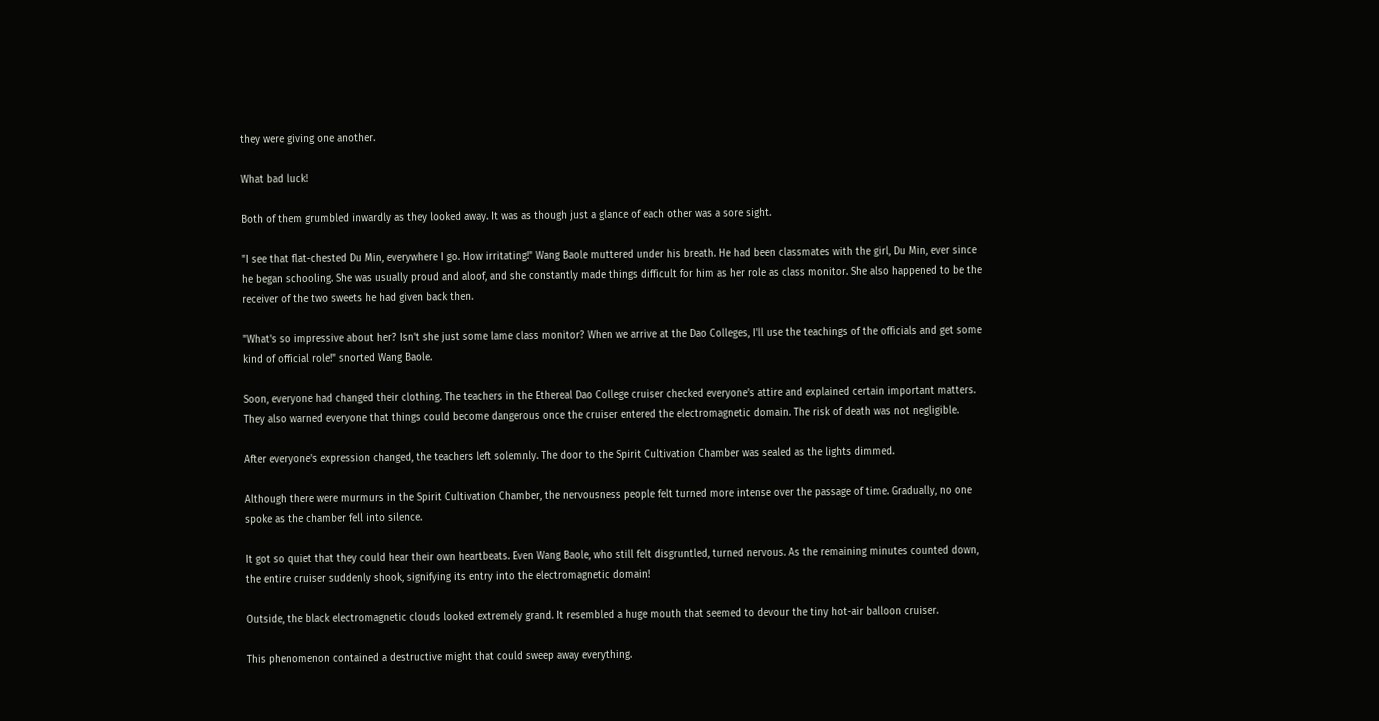they were giving one another.

What bad luck!

Both of them grumbled inwardly as they looked away. It was as though just a glance of each other was a sore sight.

"I see that flat-chested Du Min, everywhere I go. How irritating!" Wang Baole muttered under his breath. He had been classmates with the girl, Du Min, ever since he began schooling. She was usually proud and aloof, and she constantly made things difficult for him as her role as class monitor. She also happened to be the receiver of the two sweets he had given back then.

"What's so impressive about her? Isn't she just some lame class monitor? When we arrive at the Dao Colleges, I'll use the teachings of the officials and get some kind of official role!" snorted Wang Baole.

Soon, everyone had changed their clothing. The teachers in the Ethereal Dao College cruiser checked everyone's attire and explained certain important matters. They also warned everyone that things could become dangerous once the cruiser entered the electromagnetic domain. The risk of death was not negligible.

After everyone's expression changed, the teachers left solemnly. The door to the Spirit Cultivation Chamber was sealed as the lights dimmed.

Although there were murmurs in the Spirit Cultivation Chamber, the nervousness people felt turned more intense over the passage of time. Gradually, no one spoke as the chamber fell into silence.

It got so quiet that they could hear their own heartbeats. Even Wang Baole, who still felt disgruntled, turned nervous. As the remaining minutes counted down, the entire cruiser suddenly shook, signifying its entry into the electromagnetic domain!

Outside, the black electromagnetic clouds looked extremely grand. It resembled a huge mouth that seemed to devour the tiny hot-air balloon cruiser.

This phenomenon contained a destructive might that could sweep away everything.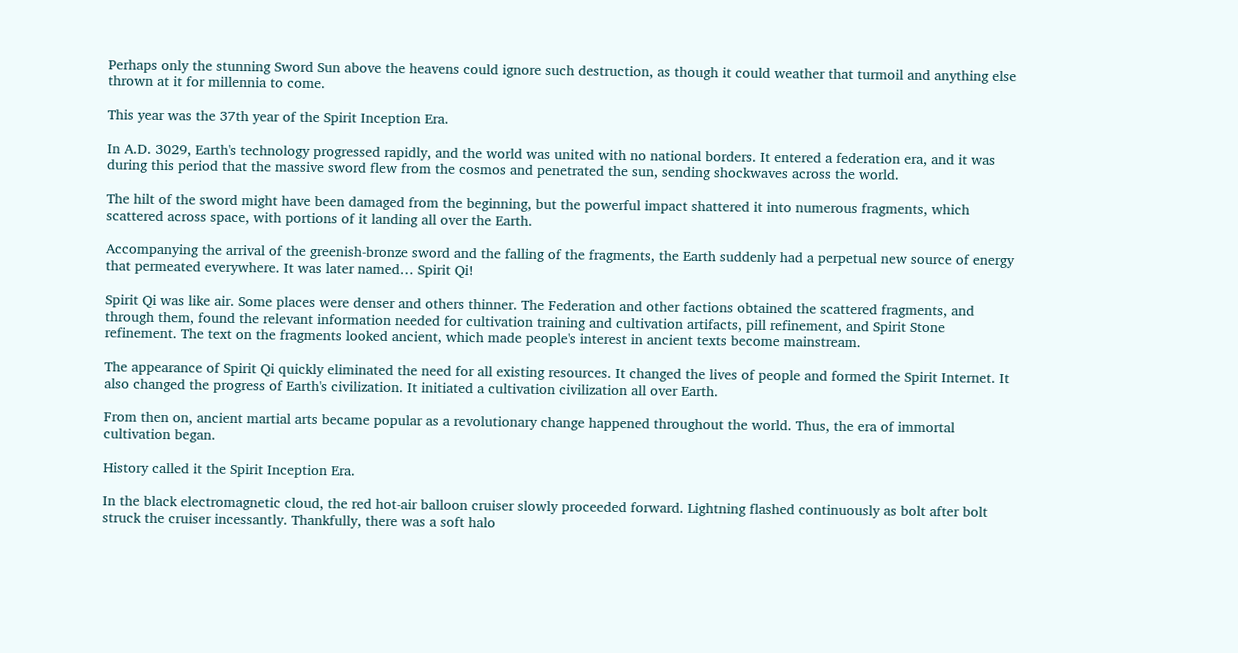Perhaps only the stunning Sword Sun above the heavens could ignore such destruction, as though it could weather that turmoil and anything else thrown at it for millennia to come.

This year was the 37th year of the Spirit Inception Era.

In A.D. 3029, Earth's technology progressed rapidly, and the world was united with no national borders. It entered a federation era, and it was during this period that the massive sword flew from the cosmos and penetrated the sun, sending shockwaves across the world.

The hilt of the sword might have been damaged from the beginning, but the powerful impact shattered it into numerous fragments, which scattered across space, with portions of it landing all over the Earth.

Accompanying the arrival of the greenish-bronze sword and the falling of the fragments, the Earth suddenly had a perpetual new source of energy that permeated everywhere. It was later named… Spirit Qi!

Spirit Qi was like air. Some places were denser and others thinner. The Federation and other factions obtained the scattered fragments, and through them, found the relevant information needed for cultivation training and cultivation artifacts, pill refinement, and Spirit Stone refinement. The text on the fragments looked ancient, which made people's interest in ancient texts become mainstream.

The appearance of Spirit Qi quickly eliminated the need for all existing resources. It changed the lives of people and formed the Spirit Internet. It also changed the progress of Earth's civilization. It initiated a cultivation civilization all over Earth.

From then on, ancient martial arts became popular as a revolutionary change happened throughout the world. Thus, the era of immortal cultivation began.

History called it the Spirit Inception Era.

In the black electromagnetic cloud, the red hot-air balloon cruiser slowly proceeded forward. Lightning flashed continuously as bolt after bolt struck the cruiser incessantly. Thankfully, there was a soft halo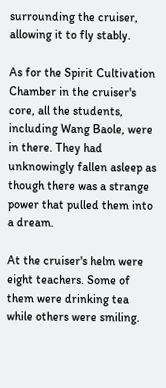surrounding the cruiser, allowing it to fly stably.

As for the Spirit Cultivation Chamber in the cruiser's core, all the students, including Wang Baole, were in there. They had unknowingly fallen asleep as though there was a strange power that pulled them into a dream.

At the cruiser's helm were eight teachers. Some of them were drinking tea while others were smiling.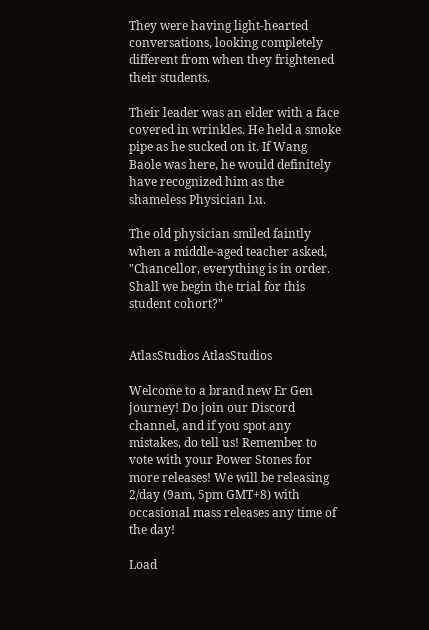They were having light-hearted conversations, looking completely different from when they frightened their students.

Their leader was an elder with a face covered in wrinkles. He held a smoke pipe as he sucked on it. If Wang Baole was here, he would definitely have recognized him as the shameless Physician Lu.

The old physician smiled faintly when a middle-aged teacher asked, "Chancellor, everything is in order. Shall we begin the trial for this student cohort?"


AtlasStudios AtlasStudios

Welcome to a brand new Er Gen journey! Do join our Discord channel, and if you spot any mistakes, do tell us! Remember to vote with your Power Stones for more releases! We will be releasing 2/day (9am, 5pm GMT+8) with occasional mass releases any time of the day!

Load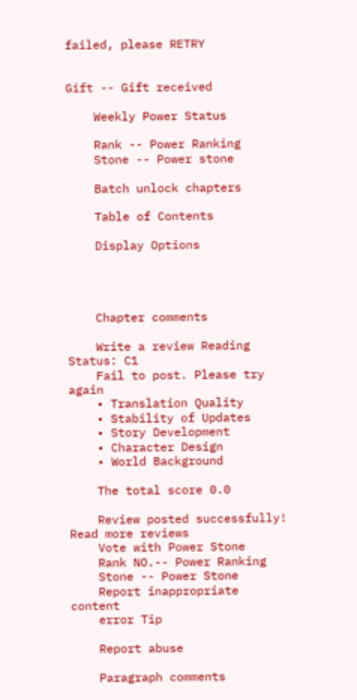failed, please RETRY


Gift -- Gift received

    Weekly Power Status

    Rank -- Power Ranking
    Stone -- Power stone

    Batch unlock chapters

    Table of Contents

    Display Options




    Chapter comments

    Write a review Reading Status: C1
    Fail to post. Please try again
    • Translation Quality
    • Stability of Updates
    • Story Development
    • Character Design
    • World Background

    The total score 0.0

    Review posted successfully! Read more reviews
    Vote with Power Stone
    Rank NO.-- Power Ranking
    Stone -- Power Stone
    Report inappropriate content
    error Tip

    Report abuse

    Paragraph comments